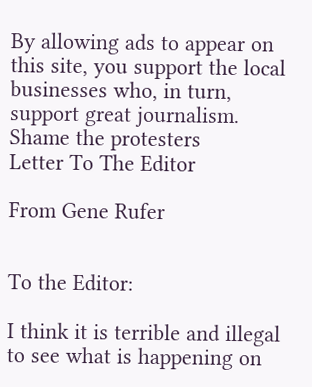By allowing ads to appear on this site, you support the local businesses who, in turn, support great journalism.
Shame the protesters
Letter To The Editor

From Gene Rufer


To the Editor:

I think it is terrible and illegal to see what is happening on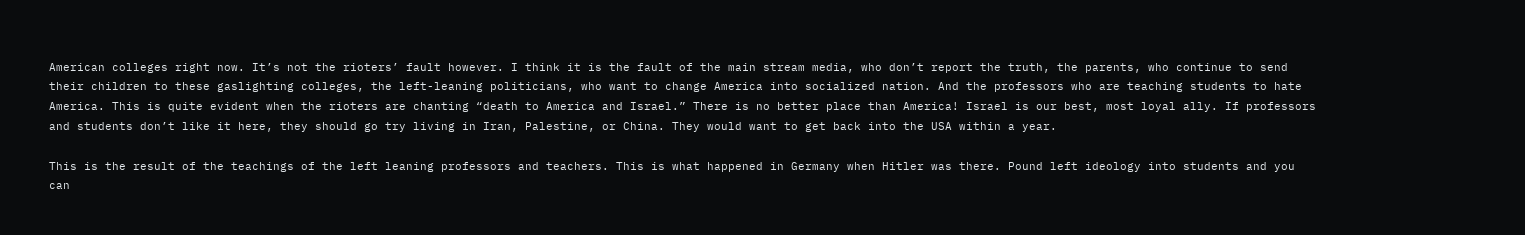American colleges right now. It’s not the rioters’ fault however. I think it is the fault of the main stream media, who don’t report the truth, the parents, who continue to send their children to these gaslighting colleges, the left-leaning politicians, who want to change America into socialized nation. And the professors who are teaching students to hate America. This is quite evident when the rioters are chanting “death to America and Israel.” There is no better place than America! Israel is our best, most loyal ally. If professors and students don’t like it here, they should go try living in Iran, Palestine, or China. They would want to get back into the USA within a year.

This is the result of the teachings of the left leaning professors and teachers. This is what happened in Germany when Hitler was there. Pound left ideology into students and you can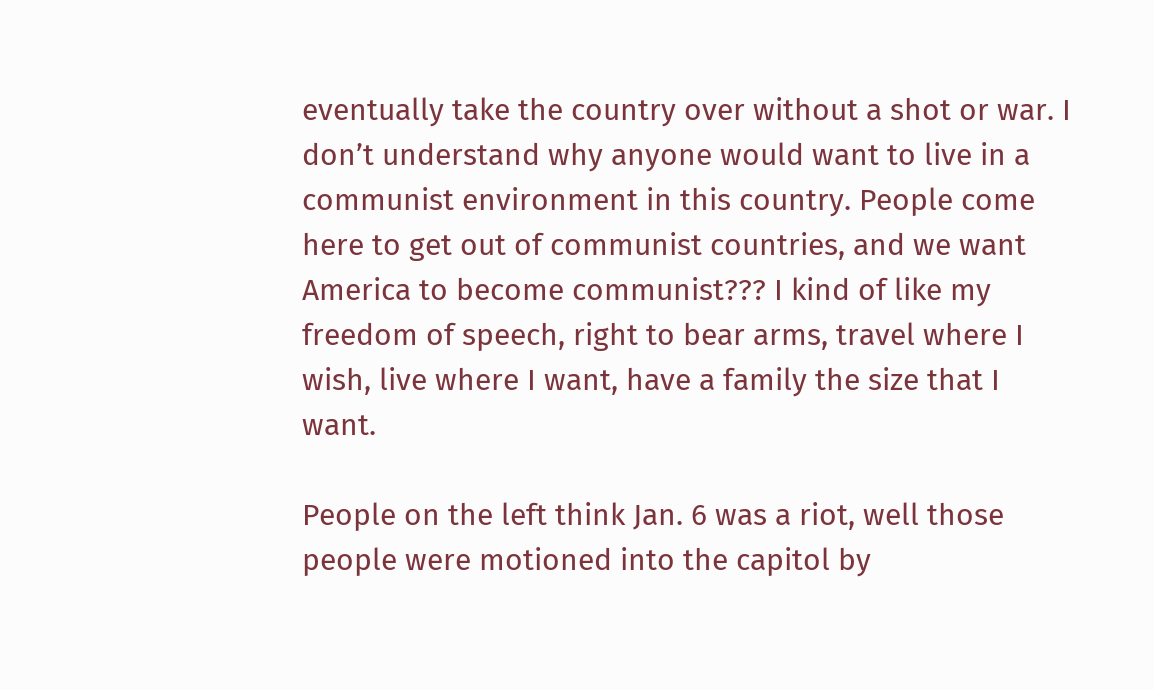eventually take the country over without a shot or war. I don’t understand why anyone would want to live in a communist environment in this country. People come here to get out of communist countries, and we want America to become communist??? I kind of like my freedom of speech, right to bear arms, travel where I wish, live where I want, have a family the size that I want.

People on the left think Jan. 6 was a riot, well those people were motioned into the capitol by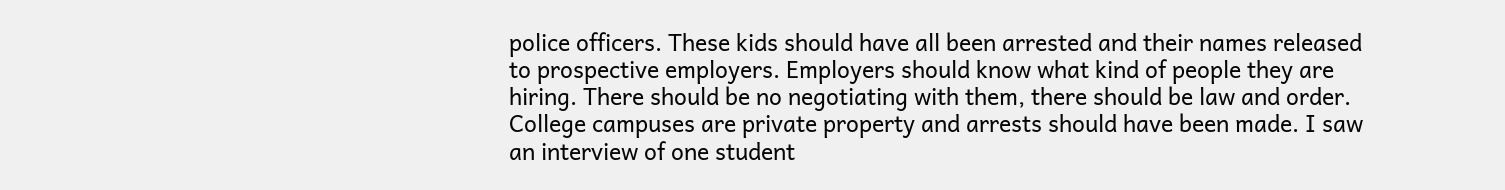police officers. These kids should have all been arrested and their names released to prospective employers. Employers should know what kind of people they are hiring. There should be no negotiating with them, there should be law and order. College campuses are private property and arrests should have been made. I saw an interview of one student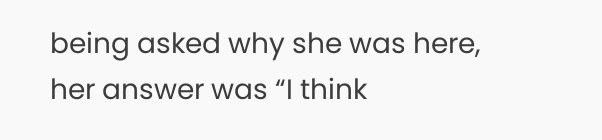being asked why she was here, her answer was “I think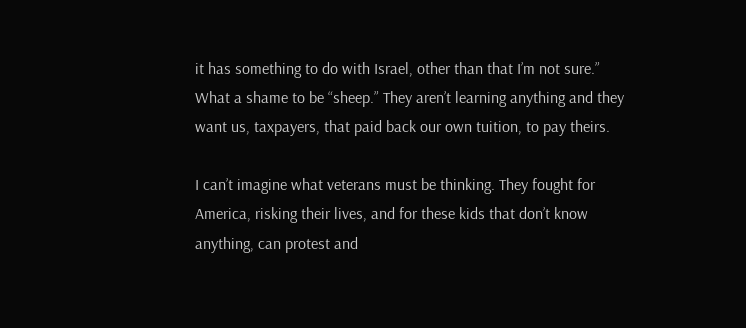it has something to do with Israel, other than that I’m not sure.” What a shame to be “sheep.” They aren’t learning anything and they want us, taxpayers, that paid back our own tuition, to pay theirs.

I can’t imagine what veterans must be thinking. They fought for America, risking their lives, and for these kids that don’t know anything, can protest and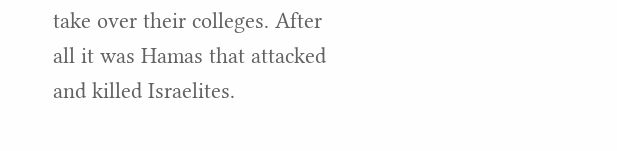take over their colleges. After all it was Hamas that attacked and killed Israelites.